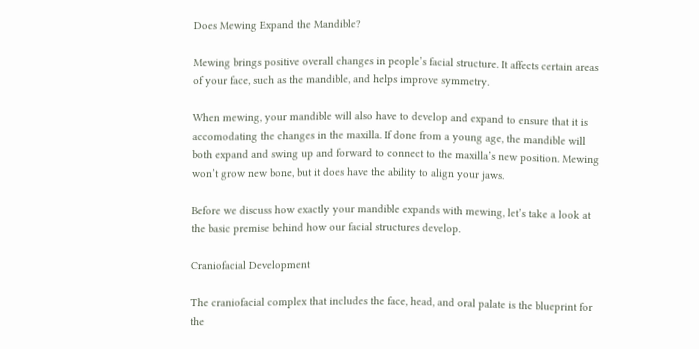Does Mewing Expand the Mandible?

Mewing brings positive overall changes in people’s facial structure. It affects certain areas of your face, such as the mandible, and helps improve symmetry.

When mewing, your mandible will also have to develop and expand to ensure that it is accomodating the changes in the maxilla. If done from a young age, the mandible will both expand and swing up and forward to connect to the maxilla’s new position. Mewing won’t grow new bone, but it does have the ability to align your jaws.

Before we discuss how exactly your mandible expands with mewing, let’s take a look at the basic premise behind how our facial structures develop.

Craniofacial Development

The craniofacial complex that includes the face, head, and oral palate is the blueprint for the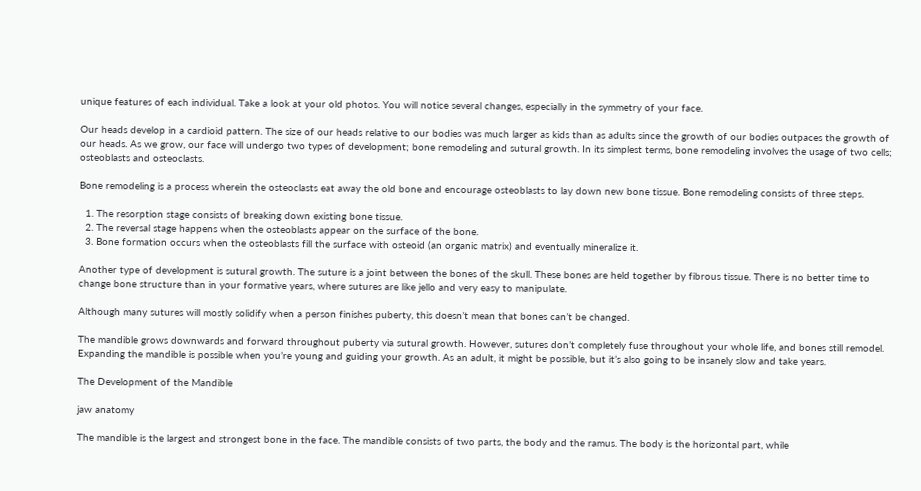unique features of each individual. Take a look at your old photos. You will notice several changes, especially in the symmetry of your face.

Our heads develop in a cardioid pattern. The size of our heads relative to our bodies was much larger as kids than as adults since the growth of our bodies outpaces the growth of our heads. As we grow, our face will undergo two types of development; bone remodeling and sutural growth. In its simplest terms, bone remodeling involves the usage of two cells; osteoblasts and osteoclasts.

Bone remodeling is a process wherein the osteoclasts eat away the old bone and encourage osteoblasts to lay down new bone tissue. Bone remodeling consists of three steps.

  1. The resorption stage consists of breaking down existing bone tissue.
  2. The reversal stage happens when the osteoblasts appear on the surface of the bone.
  3. Bone formation occurs when the osteoblasts fill the surface with osteoid (an organic matrix) and eventually mineralize it.

Another type of development is sutural growth. The suture is a joint between the bones of the skull. These bones are held together by fibrous tissue. There is no better time to change bone structure than in your formative years, where sutures are like jello and very easy to manipulate.

Although many sutures will mostly solidify when a person finishes puberty, this doesn’t mean that bones can’t be changed.

The mandible grows downwards and forward throughout puberty via sutural growth. However, sutures don’t completely fuse throughout your whole life, and bones still remodel. Expanding the mandible is possible when you’re young and guiding your growth. As an adult, it might be possible, but it’s also going to be insanely slow and take years.

The Development of the Mandible

jaw anatomy

The mandible is the largest and strongest bone in the face. The mandible consists of two parts, the body and the ramus. The body is the horizontal part, while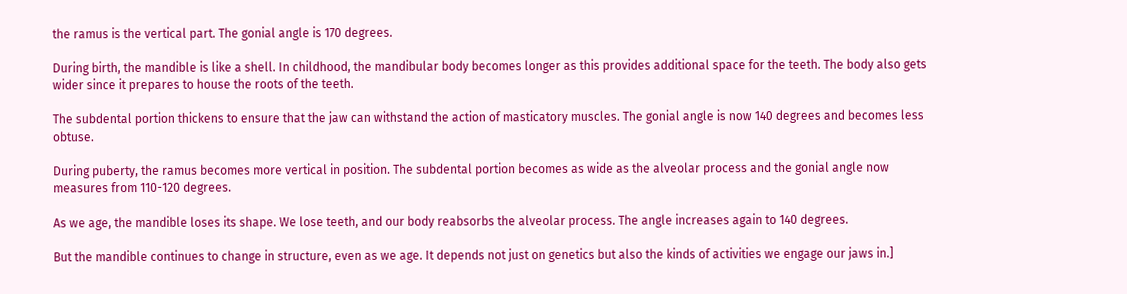the ramus is the vertical part. The gonial angle is 170 degrees.

During birth, the mandible is like a shell. In childhood, the mandibular body becomes longer as this provides additional space for the teeth. The body also gets wider since it prepares to house the roots of the teeth.

The subdental portion thickens to ensure that the jaw can withstand the action of masticatory muscles. The gonial angle is now 140 degrees and becomes less obtuse.

During puberty, the ramus becomes more vertical in position. The subdental portion becomes as wide as the alveolar process and the gonial angle now measures from 110-120 degrees.

As we age, the mandible loses its shape. We lose teeth, and our body reabsorbs the alveolar process. The angle increases again to 140 degrees.

But the mandible continues to change in structure, even as we age. It depends not just on genetics but also the kinds of activities we engage our jaws in.]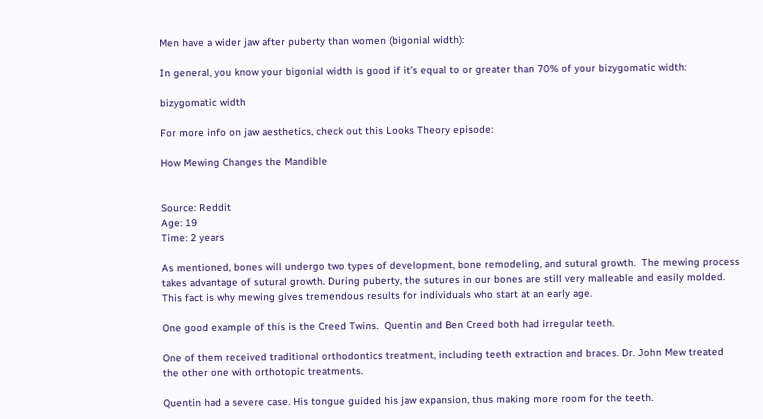Men have a wider jaw after puberty than women (bigonial width):

In general, you know your bigonial width is good if it’s equal to or greater than 70% of your bizygomatic width:

bizygomatic width

For more info on jaw aesthetics, check out this Looks Theory episode:

How Mewing Changes the Mandible


Source: Reddit
Age: 19
Time: 2 years

As mentioned, bones will undergo two types of development, bone remodeling, and sutural growth.  The mewing process takes advantage of sutural growth. During puberty, the sutures in our bones are still very malleable and easily molded. This fact is why mewing gives tremendous results for individuals who start at an early age.

One good example of this is the Creed Twins.  Quentin and Ben Creed both had irregular teeth.

One of them received traditional orthodontics treatment, including teeth extraction and braces. Dr. John Mew treated the other one with orthotopic treatments.

Quentin had a severe case. His tongue guided his jaw expansion, thus making more room for the teeth.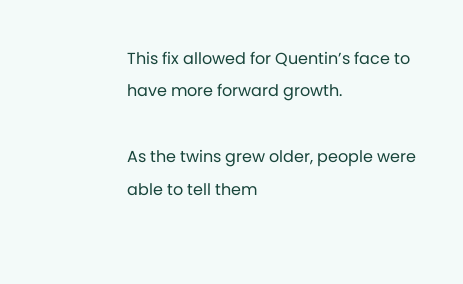This fix allowed for Quentin’s face to have more forward growth.

As the twins grew older, people were able to tell them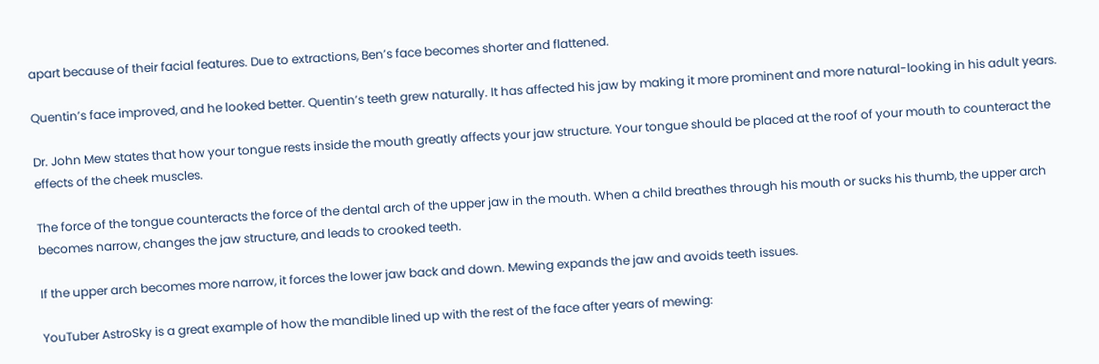apart because of their facial features. Due to extractions, Ben’s face becomes shorter and flattened.

Quentin’s face improved, and he looked better. Quentin’s teeth grew naturally. It has affected his jaw by making it more prominent and more natural-looking in his adult years.

Dr. John Mew states that how your tongue rests inside the mouth greatly affects your jaw structure. Your tongue should be placed at the roof of your mouth to counteract the effects of the cheek muscles.

The force of the tongue counteracts the force of the dental arch of the upper jaw in the mouth. When a child breathes through his mouth or sucks his thumb, the upper arch becomes narrow, changes the jaw structure, and leads to crooked teeth.

If the upper arch becomes more narrow, it forces the lower jaw back and down. Mewing expands the jaw and avoids teeth issues.

YouTuber AstroSky is a great example of how the mandible lined up with the rest of the face after years of mewing: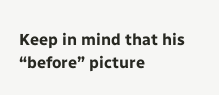Keep in mind that his “before” picture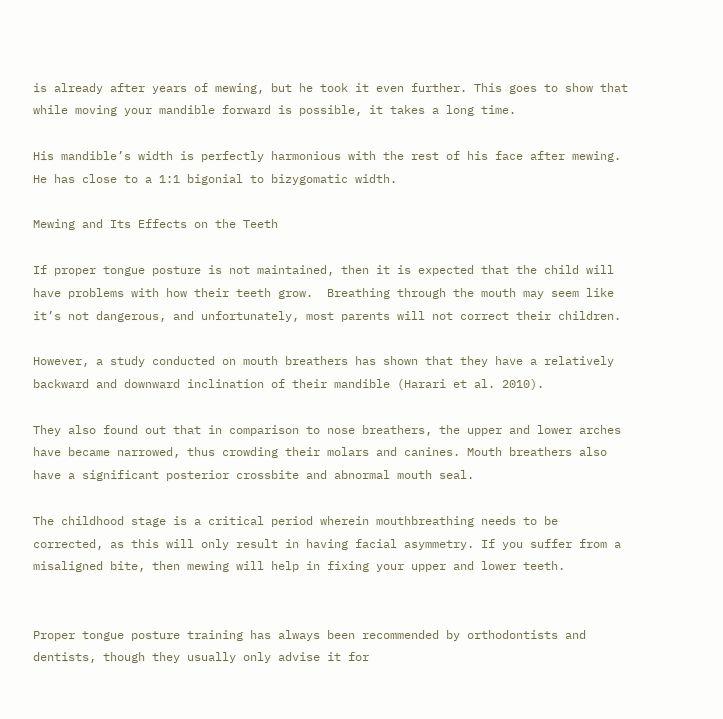is already after years of mewing, but he took it even further. This goes to show that while moving your mandible forward is possible, it takes a long time.

His mandible’s width is perfectly harmonious with the rest of his face after mewing. He has close to a 1:1 bigonial to bizygomatic width.

Mewing and Its Effects on the Teeth

If proper tongue posture is not maintained, then it is expected that the child will have problems with how their teeth grow.  Breathing through the mouth may seem like it’s not dangerous, and unfortunately, most parents will not correct their children.

However, a study conducted on mouth breathers has shown that they have a relatively backward and downward inclination of their mandible (Harari et al. 2010).

They also found out that in comparison to nose breathers, the upper and lower arches have became narrowed, thus crowding their molars and canines. Mouth breathers also have a significant posterior crossbite and abnormal mouth seal.

The childhood stage is a critical period wherein mouthbreathing needs to be corrected, as this will only result in having facial asymmetry. If you suffer from a misaligned bite, then mewing will help in fixing your upper and lower teeth.


Proper tongue posture training has always been recommended by orthodontists and dentists, though they usually only advise it for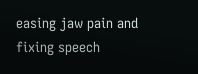easing jaw pain and fixing speech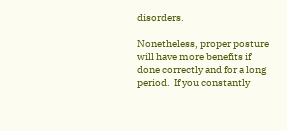disorders.

Nonetheless, proper posture will have more benefits if done correctly and for a long period.  If you constantly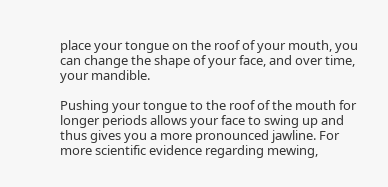place your tongue on the roof of your mouth, you can change the shape of your face, and over time, your mandible.

Pushing your tongue to the roof of the mouth for longer periods allows your face to swing up and thus gives you a more pronounced jawline. For more scientific evidence regarding mewing,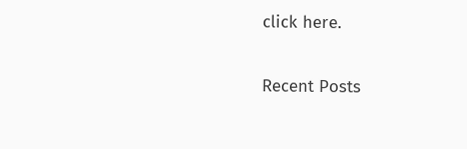click here.

Recent Posts